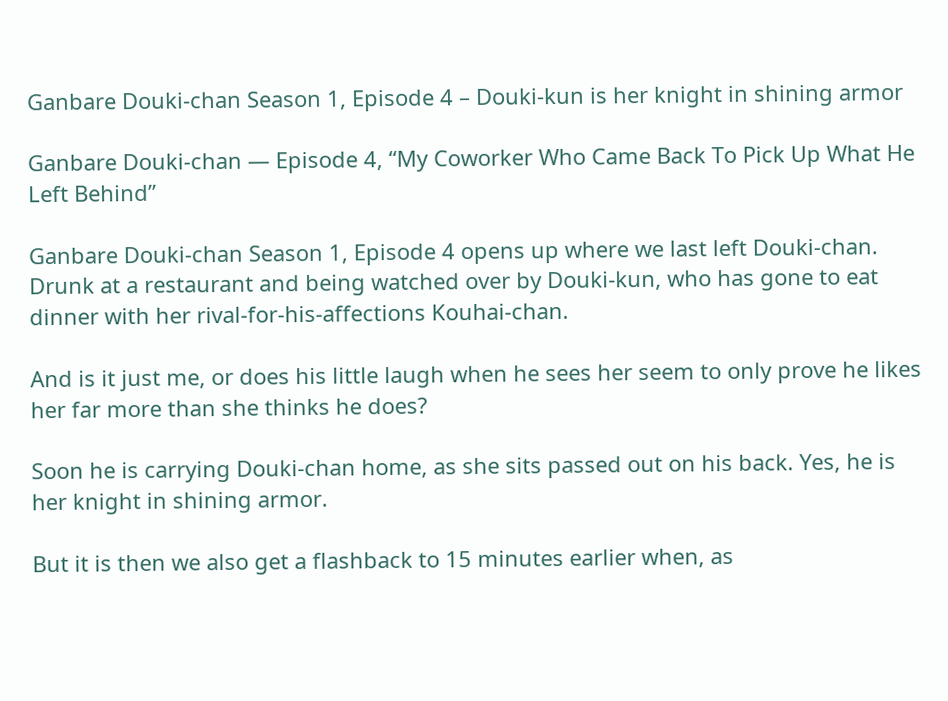Ganbare Douki-chan Season 1, Episode 4 – Douki-kun is her knight in shining armor

Ganbare Douki-chan — Episode 4, “My Coworker Who Came Back To Pick Up What He Left Behind”

Ganbare Douki-chan Season 1, Episode 4 opens up where we last left Douki-chan. Drunk at a restaurant and being watched over by Douki-kun, who has gone to eat dinner with her rival-for-his-affections Kouhai-chan.

And is it just me, or does his little laugh when he sees her seem to only prove he likes her far more than she thinks he does?

Soon he is carrying Douki-chan home, as she sits passed out on his back. Yes, he is her knight in shining armor.

But it is then we also get a flashback to 15 minutes earlier when, as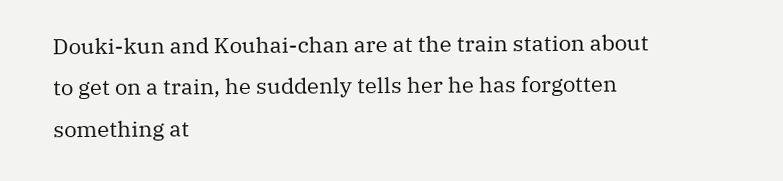Douki-kun and Kouhai-chan are at the train station about to get on a train, he suddenly tells her he has forgotten something at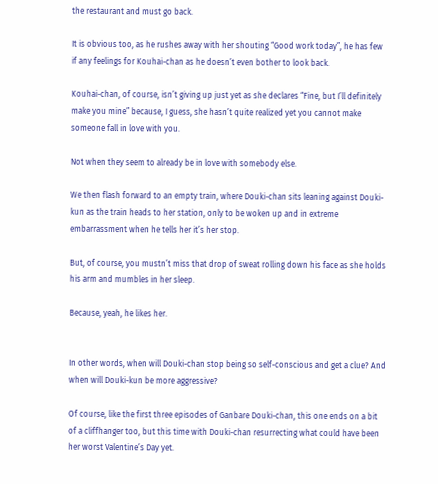the restaurant and must go back.

It is obvious too, as he rushes away with her shouting “Good work today”, he has few if any feelings for Kouhai-chan as he doesn’t even bother to look back.

Kouhai-chan, of course, isn’t giving up just yet as she declares “Fine, but I’ll definitely make you mine” because, I guess, she hasn’t quite realized yet you cannot make someone fall in love with you.

Not when they seem to already be in love with somebody else.

We then flash forward to an empty train, where Douki-chan sits leaning against Douki-kun as the train heads to her station, only to be woken up and in extreme embarrassment when he tells her it’s her stop.

But, of course, you mustn’t miss that drop of sweat rolling down his face as she holds his arm and mumbles in her sleep.

Because, yeah, he likes her.


In other words, when will Douki-chan stop being so self-conscious and get a clue? And when will Douki-kun be more aggressive?

Of course, like the first three episodes of Ganbare Douki-chan, this one ends on a bit of a cliffhanger too, but this time with Douki-chan resurrecting what could have been her worst Valentine’s Day yet.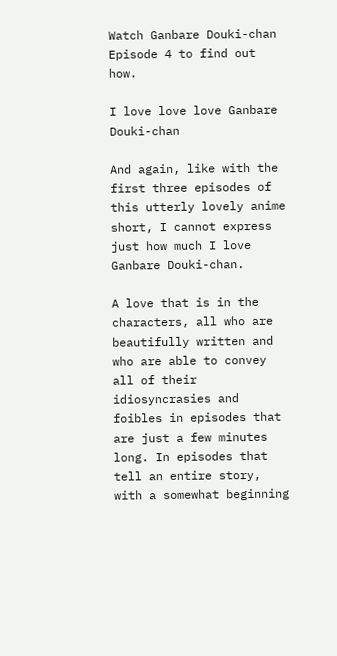Watch Ganbare Douki-chan Episode 4 to find out how.

I love love love Ganbare Douki-chan

And again, like with the first three episodes of this utterly lovely anime short, I cannot express just how much I love Ganbare Douki-chan.

A love that is in the characters, all who are beautifully written and who are able to convey all of their idiosyncrasies and foibles in episodes that are just a few minutes long. In episodes that tell an entire story, with a somewhat beginning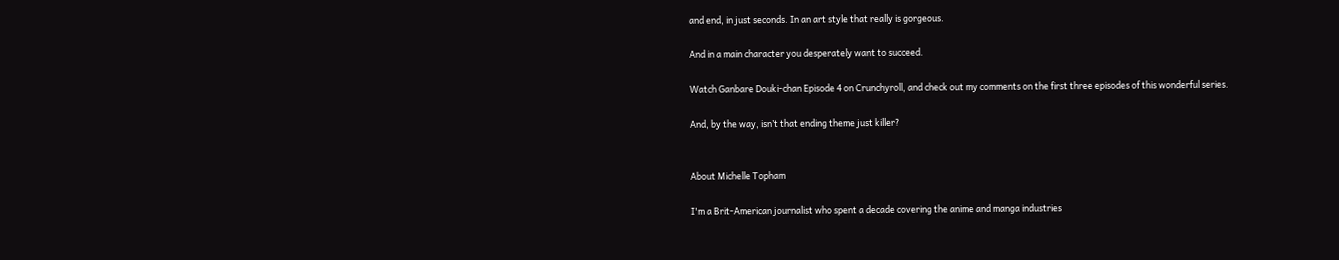and end, in just seconds. In an art style that really is gorgeous.

And in a main character you desperately want to succeed.

Watch Ganbare Douki-chan Episode 4 on Crunchyroll, and check out my comments on the first three episodes of this wonderful series.

And, by the way, isn’t that ending theme just killer?


About Michelle Topham

I'm a Brit-American journalist who spent a decade covering the anime and manga industries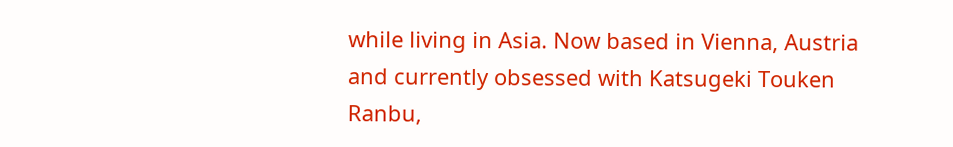while living in Asia. Now based in Vienna, Austria and currently obsessed with Katsugeki Touken Ranbu,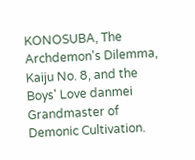KONOSUBA, The Archdemon's Dilemma, Kaiju No. 8, and the Boys' Love danmei Grandmaster of Demonic Cultivation.